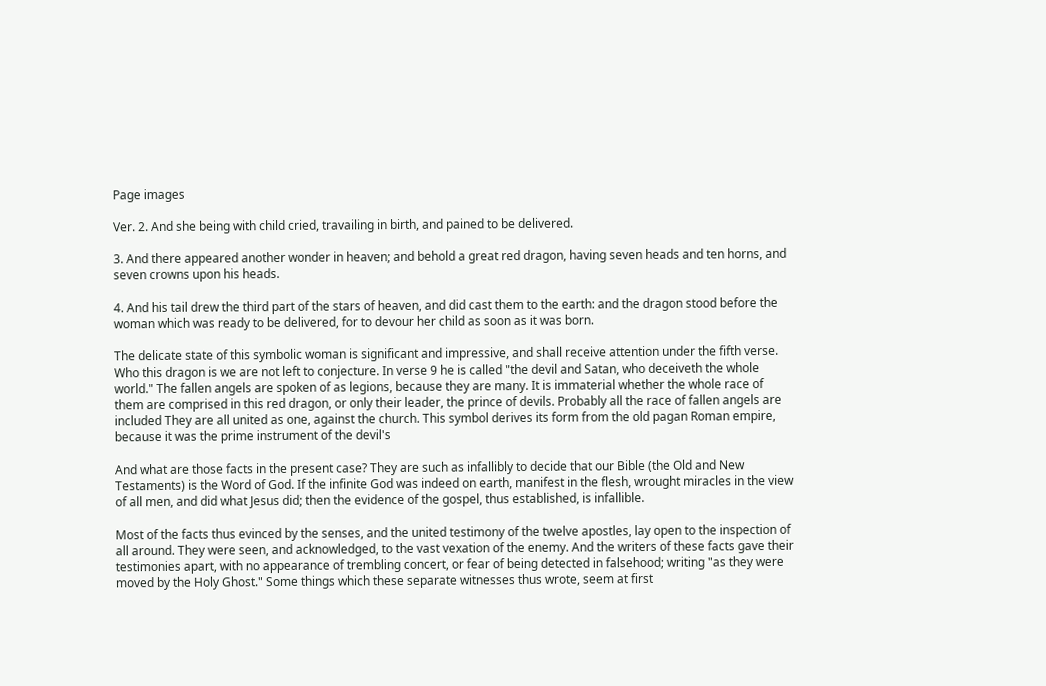Page images

Ver. 2. And she being with child cried, travailing in birth, and pained to be delivered.

3. And there appeared another wonder in heaven; and behold a great red dragon, having seven heads and ten horns, and seven crowns upon his heads.

4. And his tail drew the third part of the stars of heaven, and did cast them to the earth: and the dragon stood before the woman which was ready to be delivered, for to devour her child as soon as it was born.

The delicate state of this symbolic woman is significant and impressive, and shall receive attention under the fifth verse. Who this dragon is we are not left to conjecture. In verse 9 he is called "the devil and Satan, who deceiveth the whole world." The fallen angels are spoken of as legions, because they are many. It is immaterial whether the whole race of them are comprised in this red dragon, or only their leader, the prince of devils. Probably all the race of fallen angels are included They are all united as one, against the church. This symbol derives its form from the old pagan Roman empire, because it was the prime instrument of the devil's

And what are those facts in the present case? They are such as infallibly to decide that our Bible (the Old and New Testaments) is the Word of God. If the infinite God was indeed on earth, manifest in the flesh, wrought miracles in the view of all men, and did what Jesus did; then the evidence of the gospel, thus established, is infallible.

Most of the facts thus evinced by the senses, and the united testimony of the twelve apostles, lay open to the inspection of all around. They were seen, and acknowledged, to the vast vexation of the enemy. And the writers of these facts gave their testimonies apart, with no appearance of trembling concert, or fear of being detected in falsehood; writing "as they were moved by the Holy Ghost." Some things which these separate witnesses thus wrote, seem at first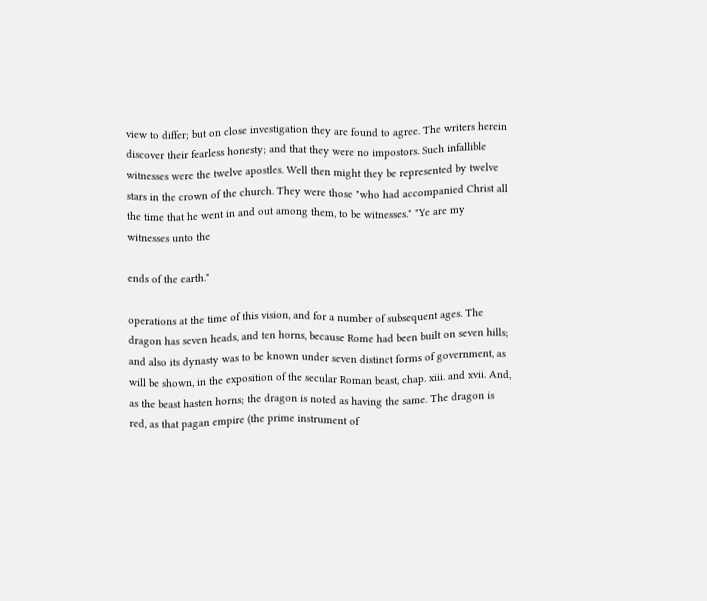view to differ; but on close investigation they are found to agree. The writers herein discover their fearless honesty; and that they were no impostors. Such infallible witnesses were the twelve apostles. Well then might they be represented by twelve stars in the crown of the church. They were those "who had accompanied Christ all the time that he went in and out among them, to be witnesses." "Ye are my witnesses unto the

ends of the earth."

operations at the time of this vision, and for a number of subsequent ages. The dragon has seven heads, and ten horns, because Rome had been built on seven hills; and also its dynasty was to be known under seven distinct forms of government, as will be shown, in the exposition of the secular Roman beast, chap. xiii. and xvii. And, as the beast hasten horns; the dragon is noted as having the same. The dragon is red, as that pagan empire (the prime instrument of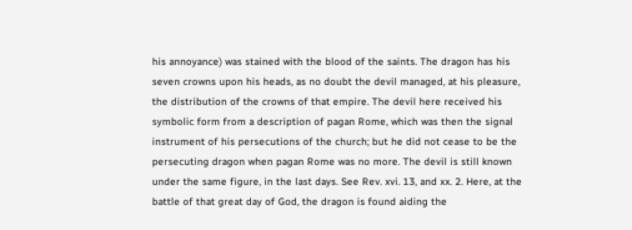his annoyance) was stained with the blood of the saints. The dragon has his seven crowns upon his heads, as no doubt the devil managed, at his pleasure, the distribution of the crowns of that empire. The devil here received his symbolic form from a description of pagan Rome, which was then the signal instrument of his persecutions of the church; but he did not cease to be the persecuting dragon when pagan Rome was no more. The devil is still known under the same figure, in the last days. See Rev. xvi. 13, and xx. 2. Here, at the battle of that great day of God, the dragon is found aiding the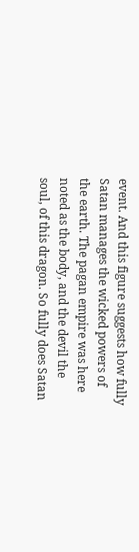event. And this figure suggests how fully Satan manages the wicked powers of the earth. The pagan empire was here noted as the body, and the devil the soul, of this dragon. So fully does Satan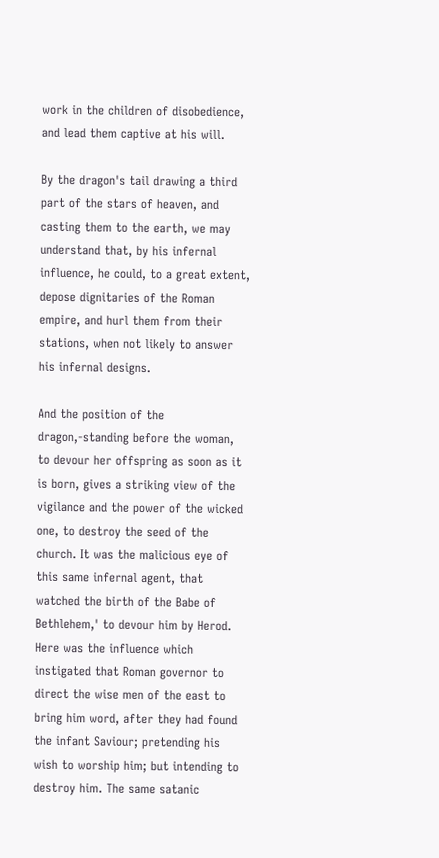work in the children of disobedience, and lead them captive at his will.

By the dragon's tail drawing a third part of the stars of heaven, and casting them to the earth, we may understand that, by his infernal influence, he could, to a great extent, depose dignitaries of the Roman empire, and hurl them from their stations, when not likely to answer his infernal designs.

And the position of the dragon,-standing before the woman, to devour her offspring as soon as it is born, gives a striking view of the vigilance and the power of the wicked one, to destroy the seed of the church. It was the malicious eye of this same infernal agent, that watched the birth of the Babe of Bethlehem,' to devour him by Herod. Here was the influence which instigated that Roman governor to direct the wise men of the east to bring him word, after they had found the infant Saviour; pretending his wish to worship him; but intending to destroy him. The same satanic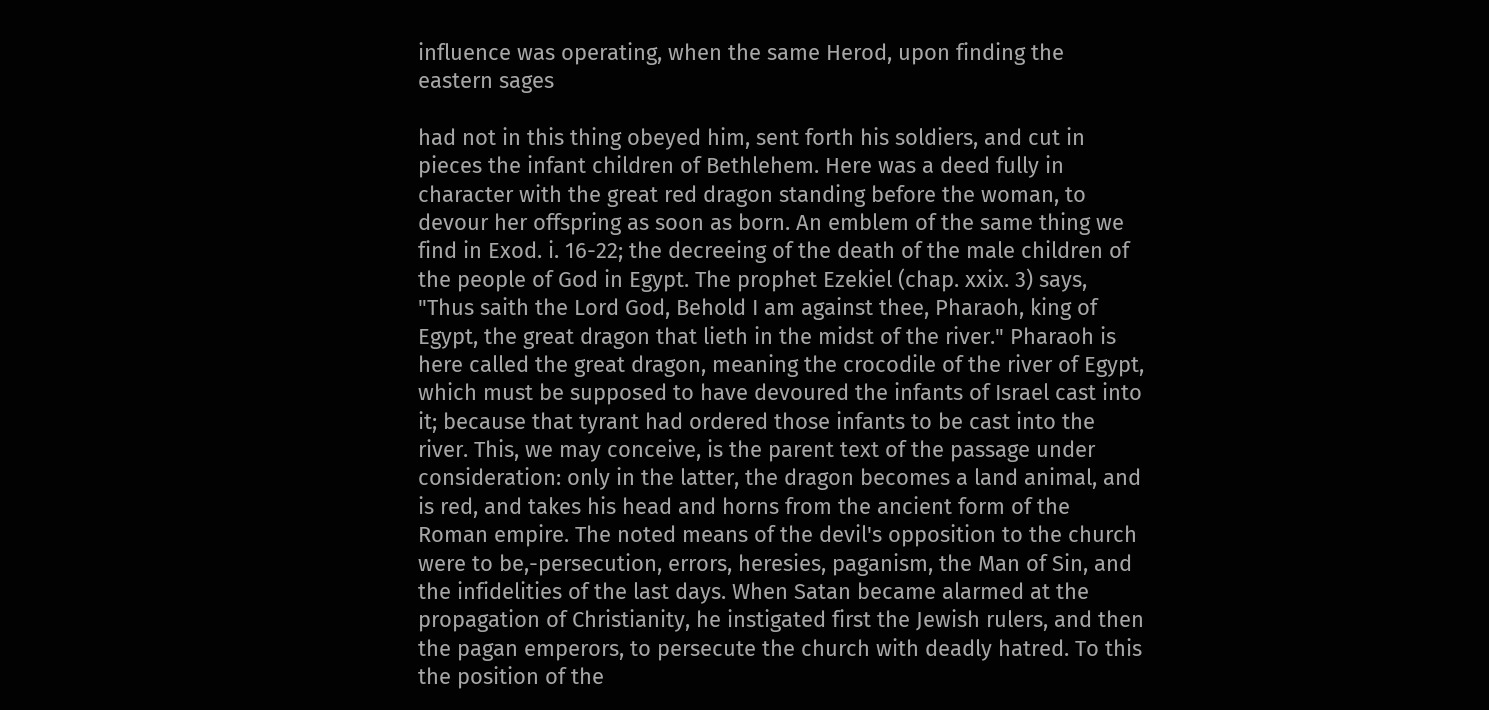influence was operating, when the same Herod, upon finding the eastern sages

had not in this thing obeyed him, sent forth his soldiers, and cut in pieces the infant children of Bethlehem. Here was a deed fully in character with the great red dragon standing before the woman, to devour her offspring as soon as born. An emblem of the same thing we find in Exod. i. 16-22; the decreeing of the death of the male children of the people of God in Egypt. The prophet Ezekiel (chap. xxix. 3) says, "Thus saith the Lord God, Behold I am against thee, Pharaoh, king of Egypt, the great dragon that lieth in the midst of the river." Pharaoh is here called the great dragon, meaning the crocodile of the river of Egypt, which must be supposed to have devoured the infants of Israel cast into it; because that tyrant had ordered those infants to be cast into the river. This, we may conceive, is the parent text of the passage under consideration: only in the latter, the dragon becomes a land animal, and is red, and takes his head and horns from the ancient form of the Roman empire. The noted means of the devil's opposition to the church were to be,-persecution, errors, heresies, paganism, the Man of Sin, and the infidelities of the last days. When Satan became alarmed at the propagation of Christianity, he instigated first the Jewish rulers, and then the pagan emperors, to persecute the church with deadly hatred. To this the position of the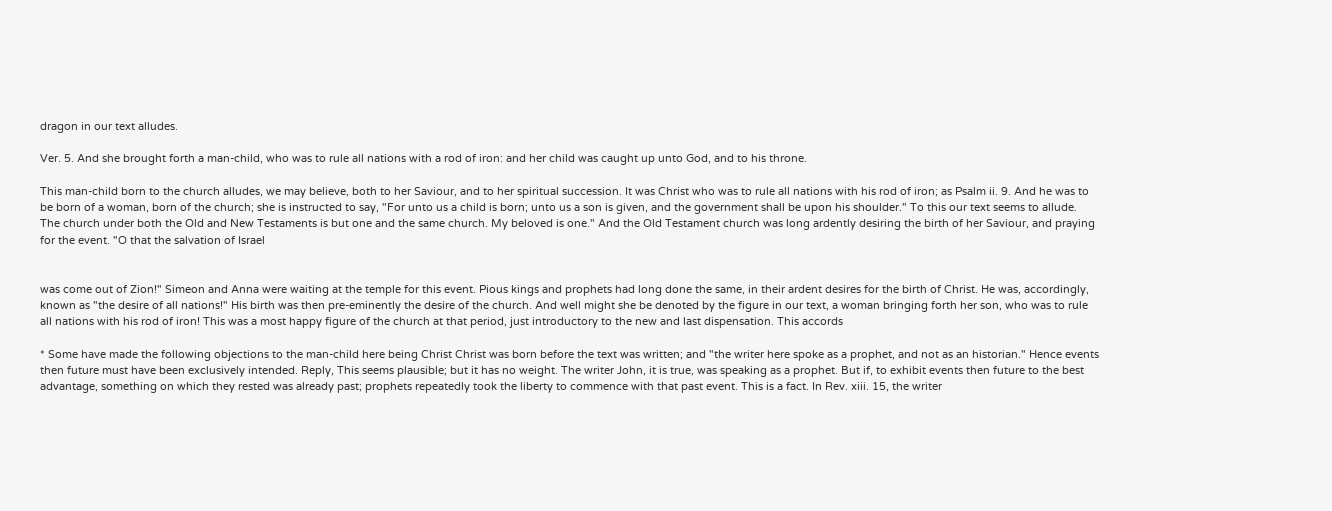dragon in our text alludes.

Ver. 5. And she brought forth a man-child, who was to rule all nations with a rod of iron: and her child was caught up unto God, and to his throne.

This man-child born to the church alludes, we may believe, both to her Saviour, and to her spiritual succession. It was Christ who was to rule all nations with his rod of iron; as Psalm ii. 9. And he was to be born of a woman, born of the church; she is instructed to say, "For unto us a child is born; unto us a son is given, and the government shall be upon his shoulder." To this our text seems to allude. The church under both the Old and New Testaments is but one and the same church. My beloved is one." And the Old Testament church was long ardently desiring the birth of her Saviour, and praying for the event. "O that the salvation of Israel


was come out of Zion!" Simeon and Anna were waiting at the temple for this event. Pious kings and prophets had long done the same, in their ardent desires for the birth of Christ. He was, accordingly, known as "the desire of all nations!" His birth was then pre-eminently the desire of the church. And well might she be denoted by the figure in our text, a woman bringing forth her son, who was to rule all nations with his rod of iron! This was a most happy figure of the church at that period, just introductory to the new and last dispensation. This accords

* Some have made the following objections to the man-child here being Christ Christ was born before the text was written; and "the writer here spoke as a prophet, and not as an historian." Hence events then future must have been exclusively intended. Reply, This seems plausible; but it has no weight. The writer John, it is true, was speaking as a prophet. But if, to exhibit events then future to the best advantage, something on which they rested was already past; prophets repeatedly took the liberty to commence with that past event. This is a fact. In Rev. xiii. 15, the writer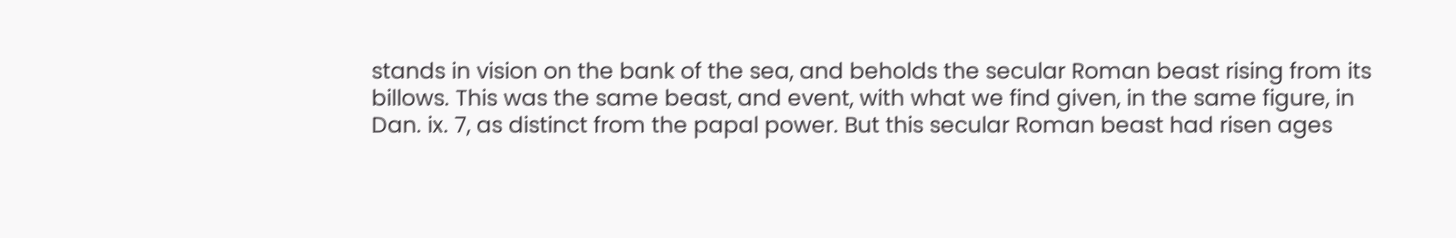stands in vision on the bank of the sea, and beholds the secular Roman beast rising from its billows. This was the same beast, and event, with what we find given, in the same figure, in Dan. ix. 7, as distinct from the papal power. But this secular Roman beast had risen ages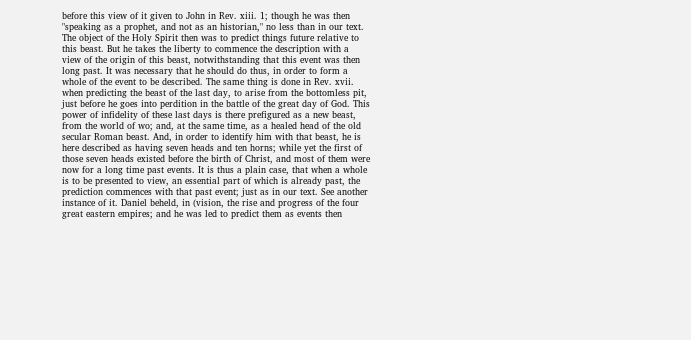before this view of it given to John in Rev. xiii. 1; though he was then "speaking as a prophet, and not as an historian," no less than in our text. The object of the Holy Spirit then was to predict things future relative to this beast. But he takes the liberty to commence the description with a view of the origin of this beast, notwithstanding that this event was then long past. It was necessary that he should do thus, in order to form a whole of the event to be described. The same thing is done in Rev. xvii. when predicting the beast of the last day, to arise from the bottomless pit, just before he goes into perdition in the battle of the great day of God. This power of infidelity of these last days is there prefigured as a new beast, from the world of wo; and, at the same time, as a healed head of the old secular Roman beast. And, in order to identify him with that beast, he is here described as having seven heads and ten horns; while yet the first of those seven heads existed before the birth of Christ, and most of them were now for a long time past events. It is thus a plain case, that when a whole is to be presented to view, an essential part of which is already past, the prediction commences with that past event; just as in our text. See another instance of it. Daniel beheld, in (vision, the rise and progress of the four great eastern empires; and he was led to predict them as events then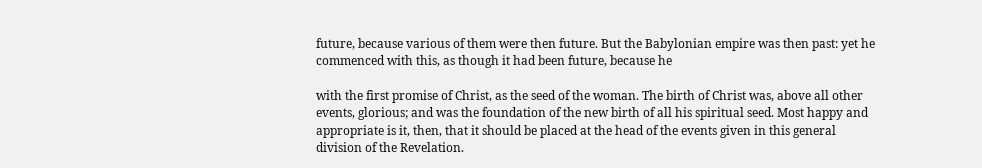future, because various of them were then future. But the Babylonian empire was then past: yet he commenced with this, as though it had been future, because he

with the first promise of Christ, as the seed of the woman. The birth of Christ was, above all other events, glorious; and was the foundation of the new birth of all his spiritual seed. Most happy and appropriate is it, then, that it should be placed at the head of the events given in this general division of the Revelation.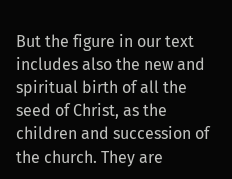But the figure in our text includes also the new and spiritual birth of all the seed of Christ, as the children and succession of the church. They are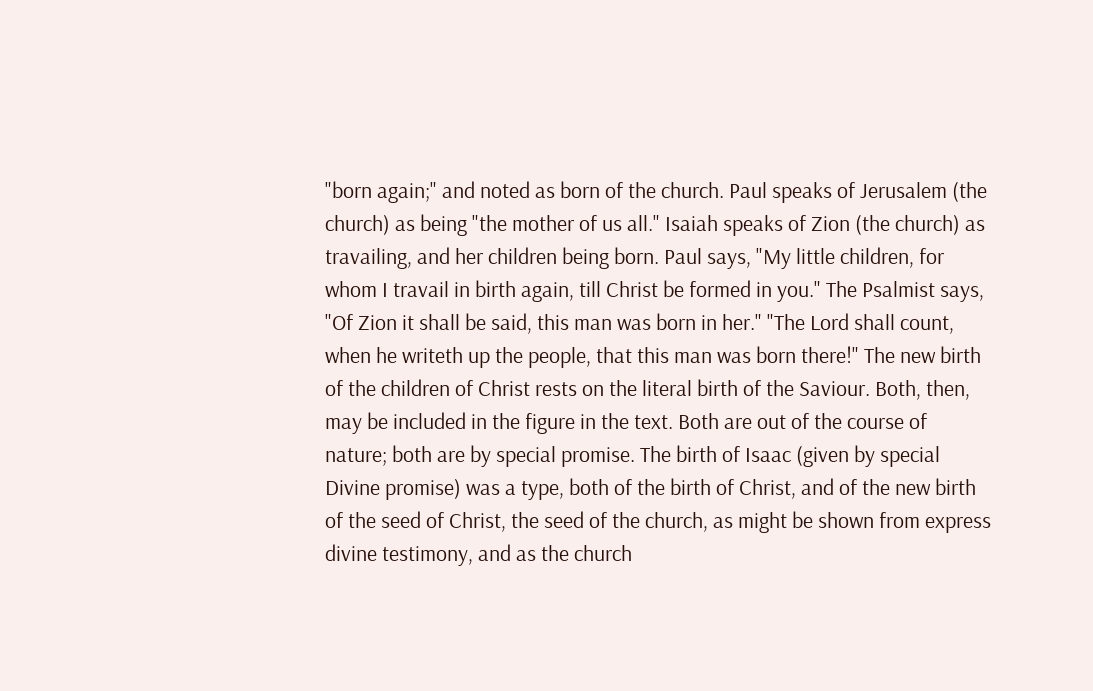"born again;" and noted as born of the church. Paul speaks of Jerusalem (the church) as being "the mother of us all." Isaiah speaks of Zion (the church) as travailing, and her children being born. Paul says, "My little children, for whom I travail in birth again, till Christ be formed in you." The Psalmist says, "Of Zion it shall be said, this man was born in her." "The Lord shall count, when he writeth up the people, that this man was born there!" The new birth of the children of Christ rests on the literal birth of the Saviour. Both, then, may be included in the figure in the text. Both are out of the course of nature; both are by special promise. The birth of Isaac (given by special Divine promise) was a type, both of the birth of Christ, and of the new birth of the seed of Christ, the seed of the church, as might be shown from express divine testimony, and as the church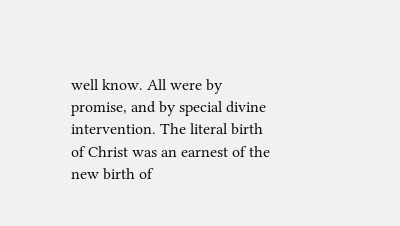well know. All were by promise, and by special divine intervention. The literal birth of Christ was an earnest of the new birth of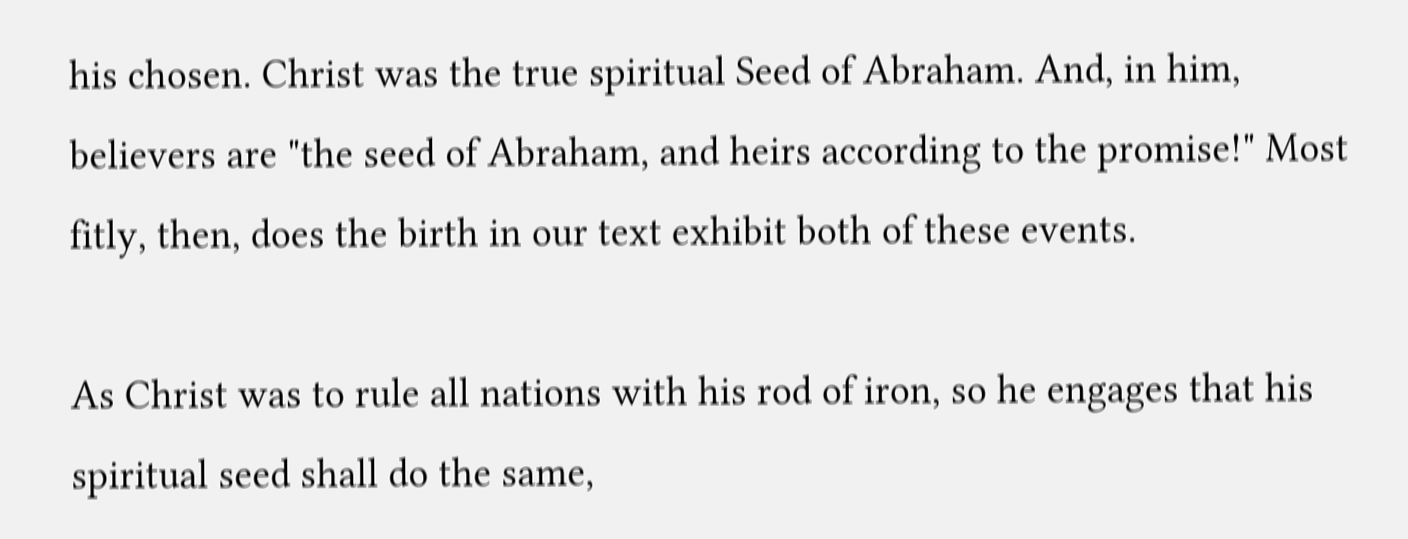his chosen. Christ was the true spiritual Seed of Abraham. And, in him, believers are "the seed of Abraham, and heirs according to the promise!" Most fitly, then, does the birth in our text exhibit both of these events.

As Christ was to rule all nations with his rod of iron, so he engages that his spiritual seed shall do the same,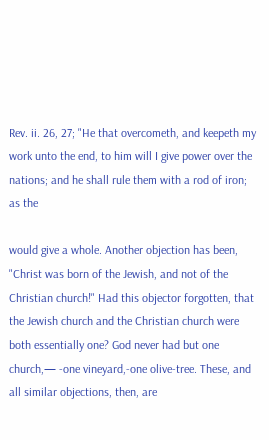Rev. ii. 26, 27; "He that overcometh, and keepeth my work unto the end, to him will I give power over the nations; and he shall rule them with a rod of iron; as the

would give a whole. Another objection has been, "Christ was born of the Jewish, and not of the Christian church!" Had this objector forgotten, that the Jewish church and the Christian church were both essentially one? God never had but one church,— -one vineyard,-one olive-tree. These, and all similar objections, then, are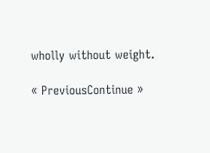wholly without weight.

« PreviousContinue »